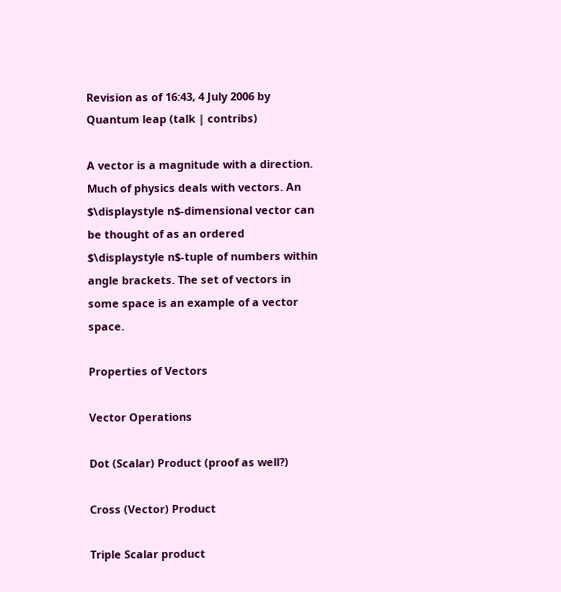Revision as of 16:43, 4 July 2006 by Quantum leap (talk | contribs)

A vector is a magnitude with a direction. Much of physics deals with vectors. An $\displaystyle n$-dimensional vector can be thought of as an ordered $\displaystyle n$-tuple of numbers within angle brackets. The set of vectors in some space is an example of a vector space.

Properties of Vectors

Vector Operations

Dot (Scalar) Product (proof as well?)

Cross (Vector) Product

Triple Scalar product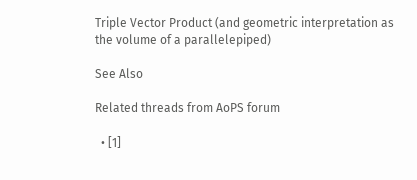Triple Vector Product (and geometric interpretation as the volume of a parallelepiped)

See Also

Related threads from AoPS forum

  • [1]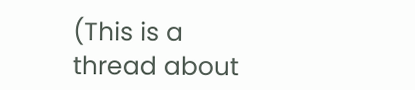(This is a thread about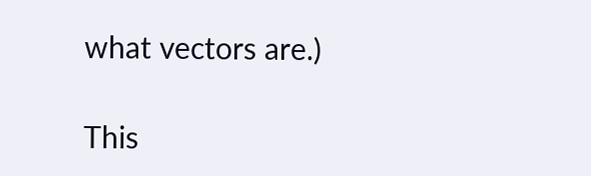what vectors are.)

This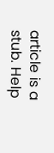article is a stub. Help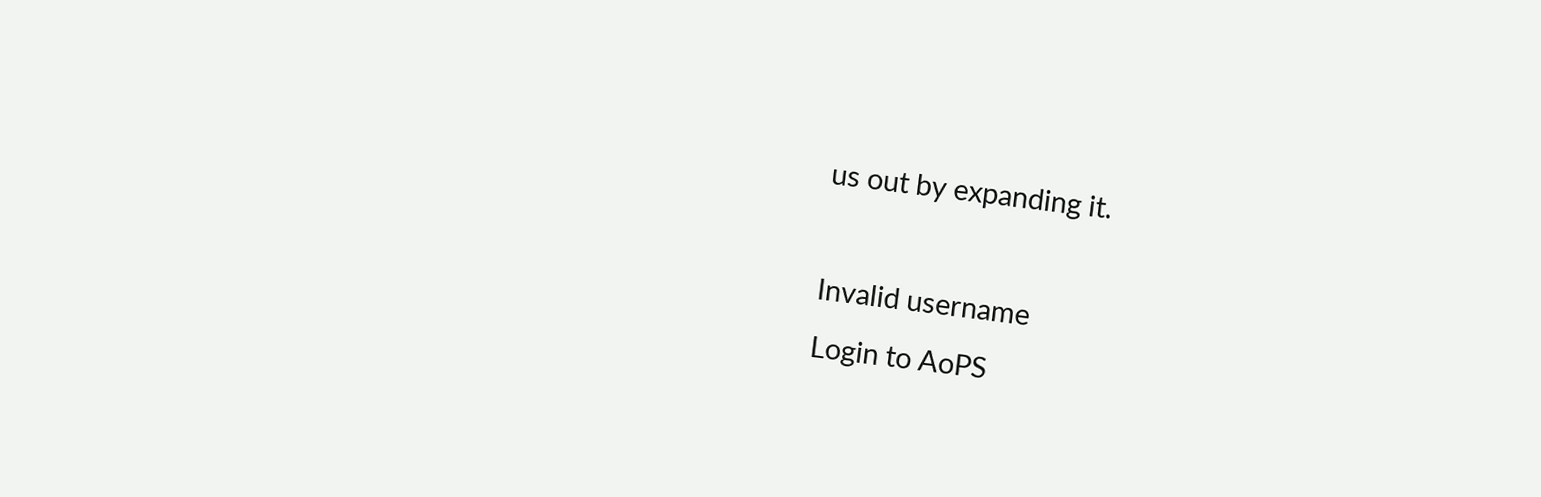us out by expanding it.

Invalid username
Login to AoPS